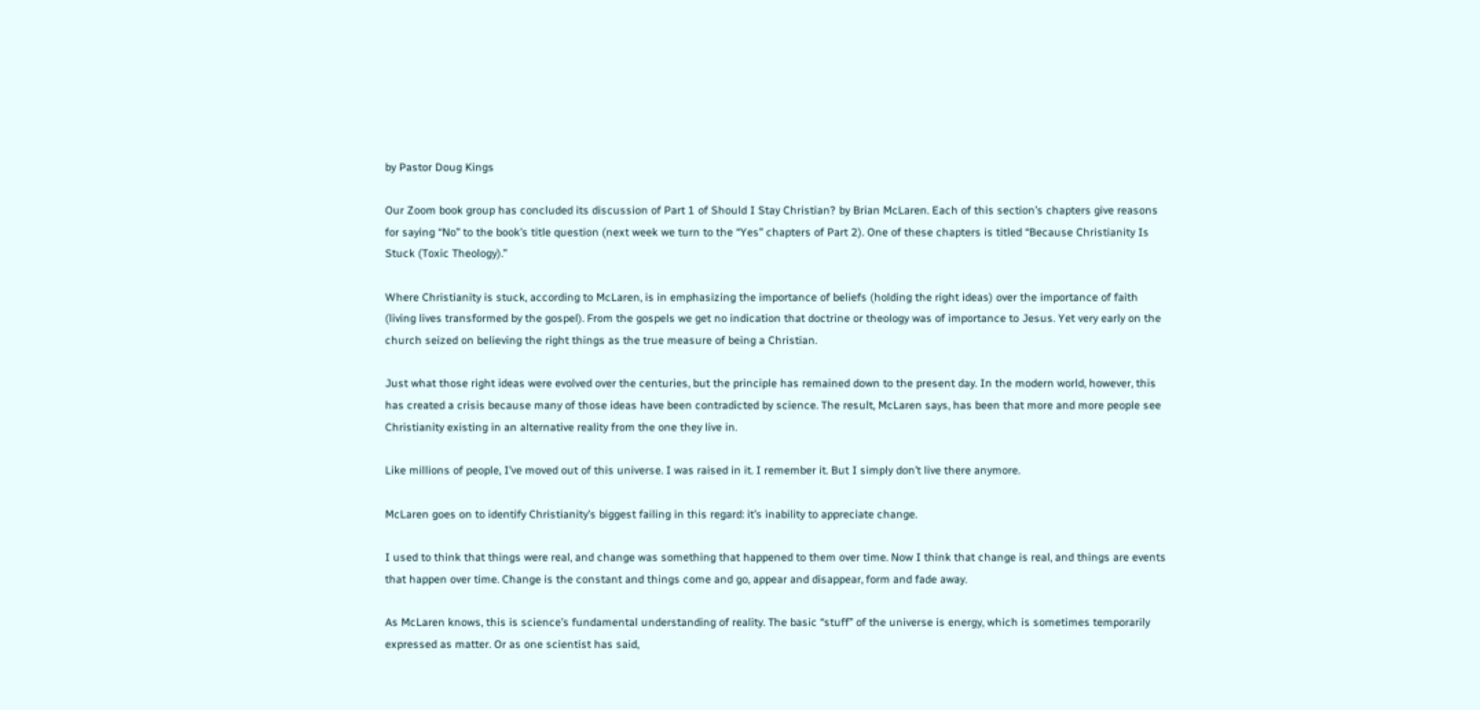by Pastor Doug Kings

Our Zoom book group has concluded its discussion of Part 1 of Should I Stay Christian? by Brian McLaren. Each of this section’s chapters give reasons for saying “No” to the book’s title question (next week we turn to the “Yes” chapters of Part 2). One of these chapters is titled “Because Christianity Is Stuck (Toxic Theology).”

Where Christianity is stuck, according to McLaren, is in emphasizing the importance of beliefs (holding the right ideas) over the importance of faith (living lives transformed by the gospel). From the gospels we get no indication that doctrine or theology was of importance to Jesus. Yet very early on the church seized on believing the right things as the true measure of being a Christian.

Just what those right ideas were evolved over the centuries, but the principle has remained down to the present day. In the modern world, however, this has created a crisis because many of those ideas have been contradicted by science. The result, McLaren says, has been that more and more people see Christianity existing in an alternative reality from the one they live in.

Like millions of people, I’ve moved out of this universe. I was raised in it. I remember it. But I simply don’t live there anymore.

McLaren goes on to identify Christianity’s biggest failing in this regard: it’s inability to appreciate change.

I used to think that things were real, and change was something that happened to them over time. Now I think that change is real, and things are events that happen over time. Change is the constant and things come and go, appear and disappear, form and fade away.

As McLaren knows, this is science’s fundamental understanding of reality. The basic “stuff” of the universe is energy, which is sometimes temporarily expressed as matter. Or as one scientist has said,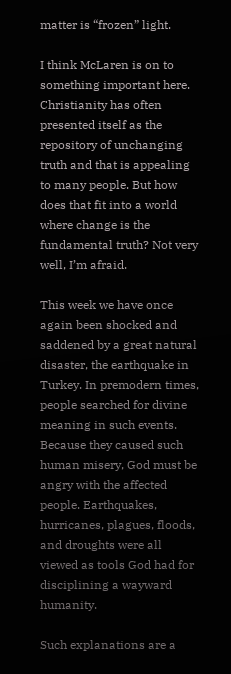matter is “frozen” light.

I think McLaren is on to something important here. Christianity has often presented itself as the repository of unchanging truth and that is appealing to many people. But how does that fit into a world where change is the fundamental truth? Not very well, I’m afraid.

This week we have once again been shocked and saddened by a great natural disaster, the earthquake in Turkey. In premodern times, people searched for divine meaning in such events. Because they caused such human misery, God must be angry with the affected people. Earthquakes, hurricanes, plagues, floods, and droughts were all viewed as tools God had for disciplining a wayward humanity.

Such explanations are a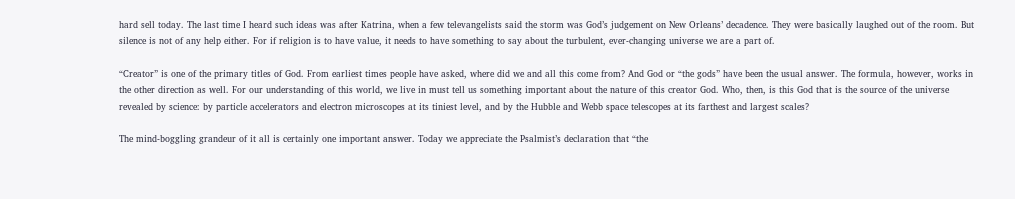hard sell today. The last time I heard such ideas was after Katrina, when a few televangelists said the storm was God’s judgement on New Orleans’ decadence. They were basically laughed out of the room. But silence is not of any help either. For if religion is to have value, it needs to have something to say about the turbulent, ever-changing universe we are a part of.

“Creator” is one of the primary titles of God. From earliest times people have asked, where did we and all this come from? And God or “the gods” have been the usual answer. The formula, however, works in the other direction as well. For our understanding of this world, we live in must tell us something important about the nature of this creator God. Who, then, is this God that is the source of the universe revealed by science: by particle accelerators and electron microscopes at its tiniest level, and by the Hubble and Webb space telescopes at its farthest and largest scales?

The mind-boggling grandeur of it all is certainly one important answer. Today we appreciate the Psalmist’s declaration that “the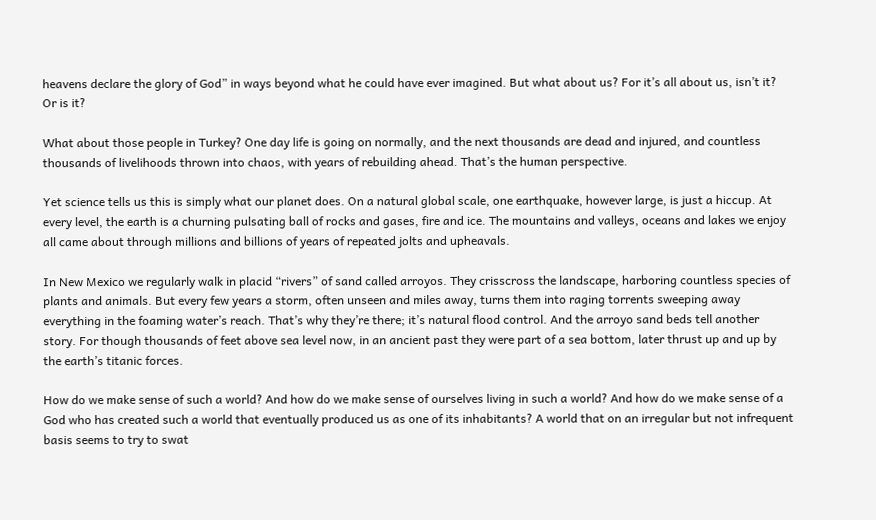heavens declare the glory of God” in ways beyond what he could have ever imagined. But what about us? For it’s all about us, isn’t it? Or is it?

What about those people in Turkey? One day life is going on normally, and the next thousands are dead and injured, and countless thousands of livelihoods thrown into chaos, with years of rebuilding ahead. That’s the human perspective.

Yet science tells us this is simply what our planet does. On a natural global scale, one earthquake, however large, is just a hiccup. At every level, the earth is a churning pulsating ball of rocks and gases, fire and ice. The mountains and valleys, oceans and lakes we enjoy all came about through millions and billions of years of repeated jolts and upheavals.

In New Mexico we regularly walk in placid “rivers” of sand called arroyos. They crisscross the landscape, harboring countless species of plants and animals. But every few years a storm, often unseen and miles away, turns them into raging torrents sweeping away everything in the foaming water’s reach. That’s why they’re there; it’s natural flood control. And the arroyo sand beds tell another story. For though thousands of feet above sea level now, in an ancient past they were part of a sea bottom, later thrust up and up by the earth’s titanic forces.

How do we make sense of such a world? And how do we make sense of ourselves living in such a world? And how do we make sense of a God who has created such a world that eventually produced us as one of its inhabitants? A world that on an irregular but not infrequent basis seems to try to swat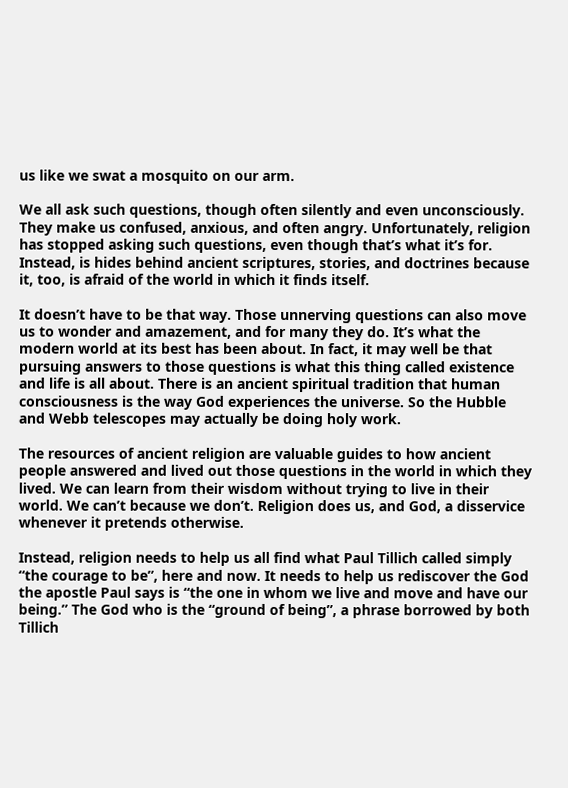us like we swat a mosquito on our arm.

We all ask such questions, though often silently and even unconsciously. They make us confused, anxious, and often angry. Unfortunately, religion has stopped asking such questions, even though that’s what it’s for. Instead, is hides behind ancient scriptures, stories, and doctrines because it, too, is afraid of the world in which it finds itself.

It doesn’t have to be that way. Those unnerving questions can also move us to wonder and amazement, and for many they do. It’s what the modern world at its best has been about. In fact, it may well be that pursuing answers to those questions is what this thing called existence and life is all about. There is an ancient spiritual tradition that human consciousness is the way God experiences the universe. So the Hubble and Webb telescopes may actually be doing holy work.

The resources of ancient religion are valuable guides to how ancient people answered and lived out those questions in the world in which they lived. We can learn from their wisdom without trying to live in their world. We can’t because we don’t. Religion does us, and God, a disservice whenever it pretends otherwise.

Instead, religion needs to help us all find what Paul Tillich called simply “the courage to be”, here and now. It needs to help us rediscover the God the apostle Paul says is “the one in whom we live and move and have our being.” The God who is the “ground of being”, a phrase borrowed by both Tillich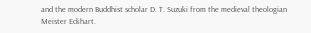and the modern Buddhist scholar D. T. Suzuki from the medieval theologian Meister Eckhart.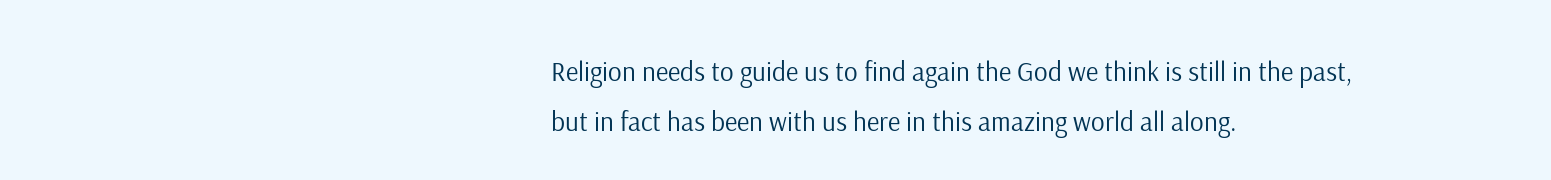Religion needs to guide us to find again the God we think is still in the past, but in fact has been with us here in this amazing world all along.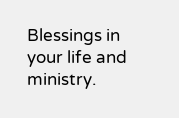Blessings in your life and ministry.